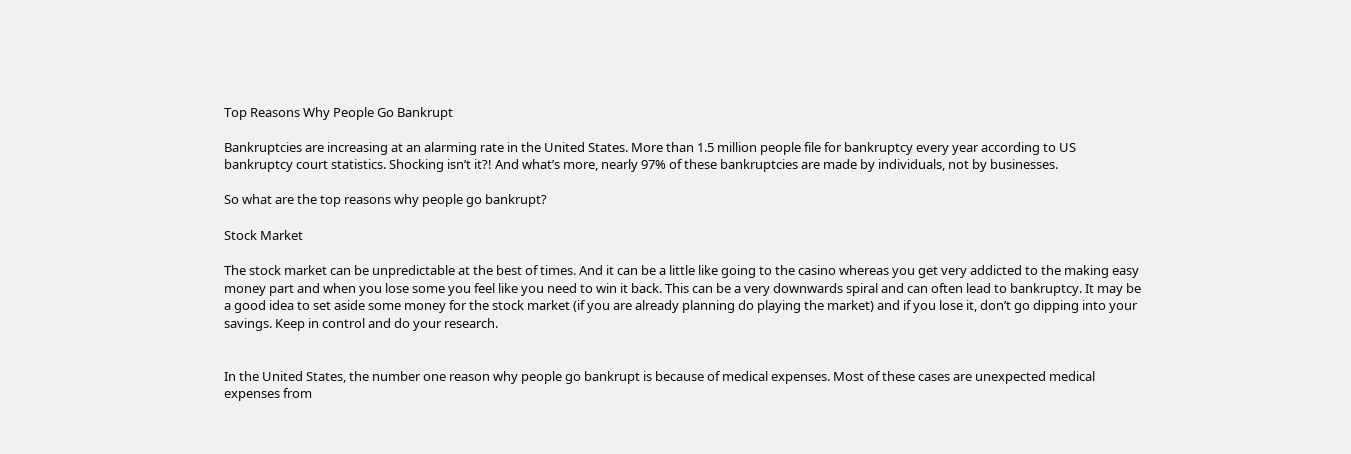Top Reasons Why People Go Bankrupt

Bankruptcies are increasing at an alarming rate in the United States. More than 1.5 million people file for bankruptcy every year according to US bankruptcy court statistics. Shocking isn’t it?! And what’s more, nearly 97% of these bankruptcies are made by individuals, not by businesses.

So what are the top reasons why people go bankrupt?

Stock Market

The stock market can be unpredictable at the best of times. And it can be a little like going to the casino whereas you get very addicted to the making easy money part and when you lose some you feel like you need to win it back. This can be a very downwards spiral and can often lead to bankruptcy. It may be a good idea to set aside some money for the stock market (if you are already planning do playing the market) and if you lose it, don’t go dipping into your savings. Keep in control and do your research.


In the United States, the number one reason why people go bankrupt is because of medical expenses. Most of these cases are unexpected medical expenses from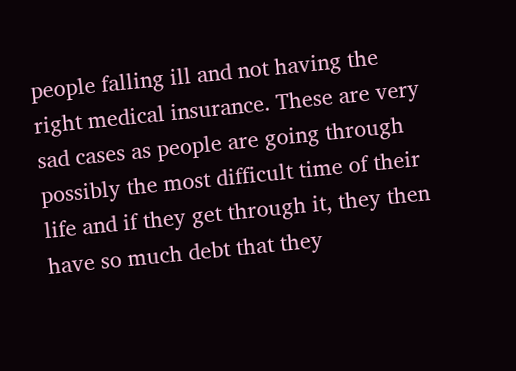people falling ill and not having the right medical insurance. These are very sad cases as people are going through possibly the most difficult time of their life and if they get through it, they then have so much debt that they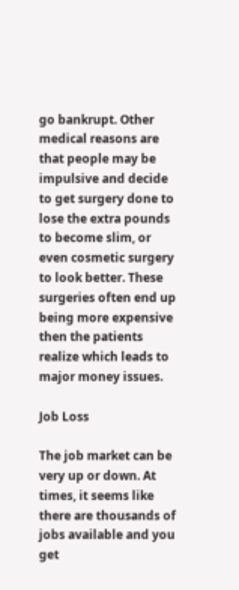go bankrupt. Other medical reasons are that people may be impulsive and decide to get surgery done to lose the extra pounds to become slim, or even cosmetic surgery to look better. These surgeries often end up being more expensive then the patients realize which leads to major money issues.

Job Loss

The job market can be very up or down. At times, it seems like there are thousands of jobs available and you get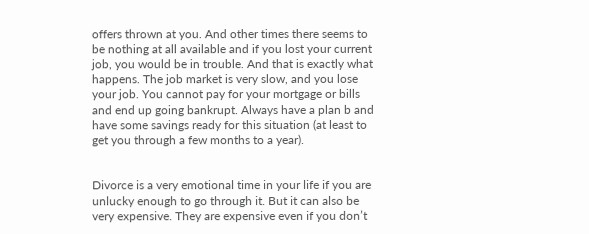offers thrown at you. And other times there seems to be nothing at all available and if you lost your current job, you would be in trouble. And that is exactly what happens. The job market is very slow, and you lose your job. You cannot pay for your mortgage or bills and end up going bankrupt. Always have a plan b and have some savings ready for this situation (at least to get you through a few months to a year).


Divorce is a very emotional time in your life if you are unlucky enough to go through it. But it can also be very expensive. They are expensive even if you don’t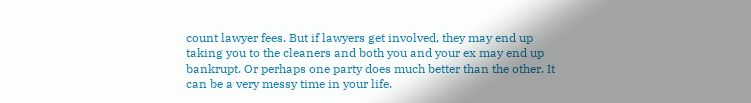count lawyer fees. But if lawyers get involved, they may end up taking you to the cleaners and both you and your ex may end up bankrupt. Or perhaps one party does much better than the other. It can be a very messy time in your life.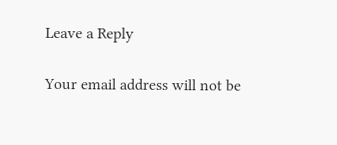Leave a Reply

Your email address will not be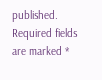published. Required fields are marked *